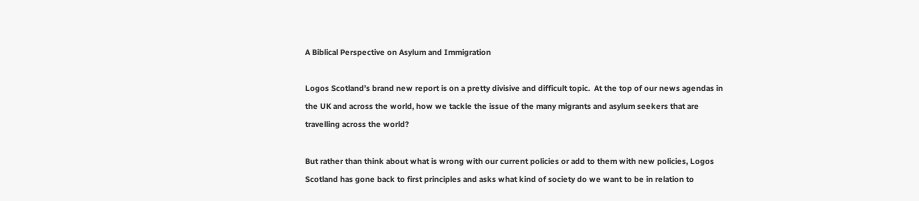A Biblical Perspective on Asylum and Immigration

Logos Scotland’s brand new report is on a pretty divisive and difficult topic.  At the top of our news agendas in the UK and across the world, how we tackle the issue of the many migrants and asylum seekers that are travelling across the world?

But rather than think about what is wrong with our current policies or add to them with new policies, Logos Scotland has gone back to first principles and asks what kind of society do we want to be in relation to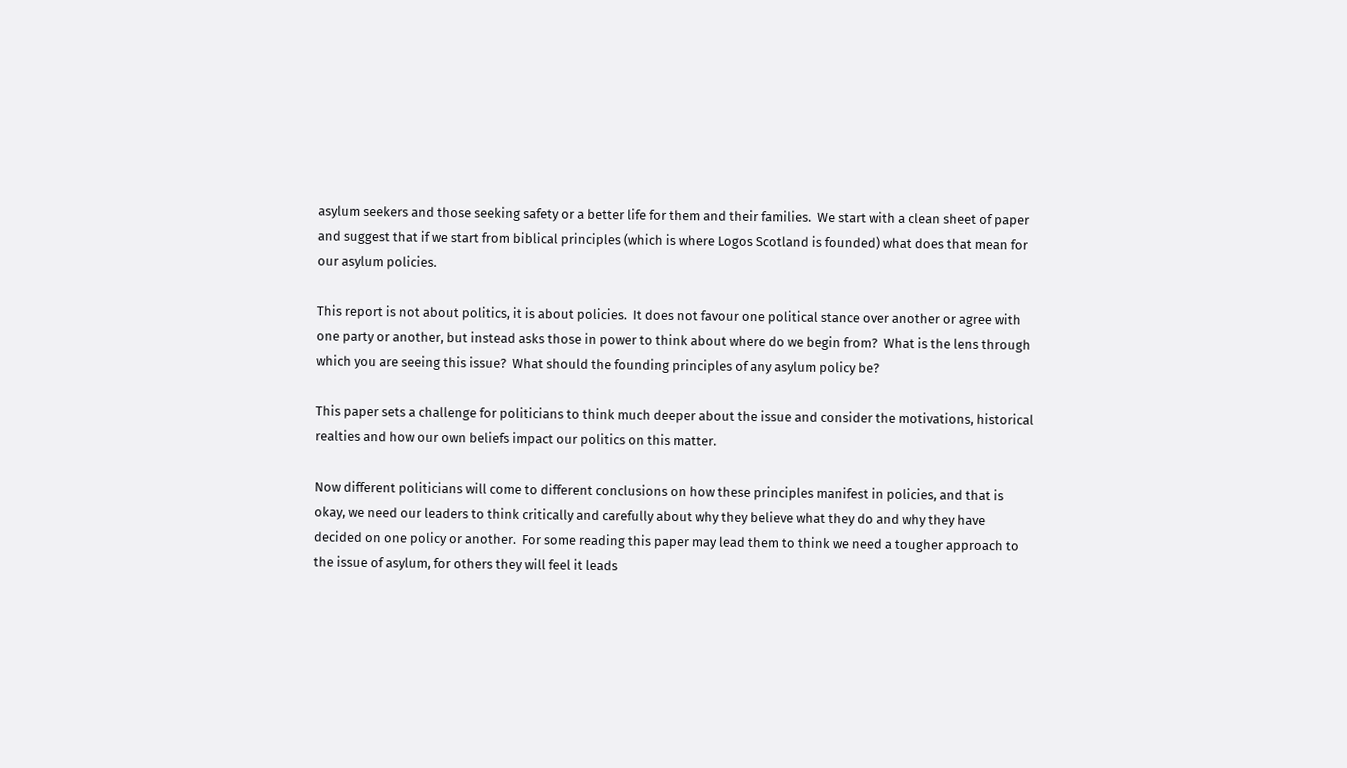asylum seekers and those seeking safety or a better life for them and their families.  We start with a clean sheet of paper and suggest that if we start from biblical principles (which is where Logos Scotland is founded) what does that mean for our asylum policies.

This report is not about politics, it is about policies.  It does not favour one political stance over another or agree with one party or another, but instead asks those in power to think about where do we begin from?  What is the lens through which you are seeing this issue?  What should the founding principles of any asylum policy be?

This paper sets a challenge for politicians to think much deeper about the issue and consider the motivations, historical realties and how our own beliefs impact our politics on this matter.

Now different politicians will come to different conclusions on how these principles manifest in policies, and that is okay, we need our leaders to think critically and carefully about why they believe what they do and why they have decided on one policy or another.  For some reading this paper may lead them to think we need a tougher approach to the issue of asylum, for others they will feel it leads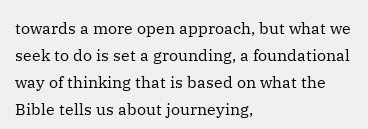towards a more open approach, but what we seek to do is set a grounding, a foundational way of thinking that is based on what the Bible tells us about journeying,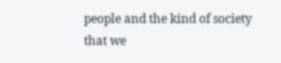people and the kind of society that we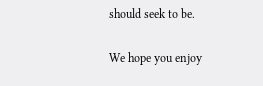should seek to be.

We hope you enjoy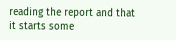reading the report and that it starts some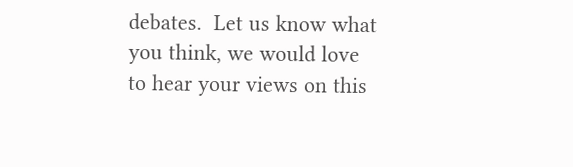debates.  Let us know what you think, we would love to hear your views on this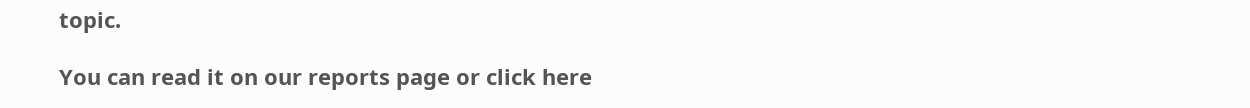topic.

You can read it on our reports page or click here